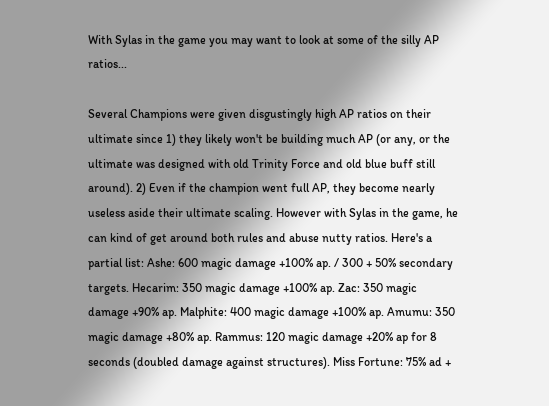With Sylas in the game you may want to look at some of the silly AP ratios...

Several Champions were given disgustingly high AP ratios on their ultimate since 1) they likely won't be building much AP (or any, or the ultimate was designed with old Trinity Force and old blue buff still around). 2) Even if the champion went full AP, they become nearly useless aside their ultimate scaling. However with Sylas in the game, he can kind of get around both rules and abuse nutty ratios. Here's a partial list: Ashe: 600 magic damage +100% ap. / 300 + 50% secondary targets. Hecarim: 350 magic damage +100% ap. Zac: 350 magic damage +90% ap. Malphite: 400 magic damage +100% ap. Amumu: 350 magic damage +80% ap. Rammus: 120 magic damage +20% ap for 8 seconds (doubled damage against structures). Miss Fortune: 75% ad +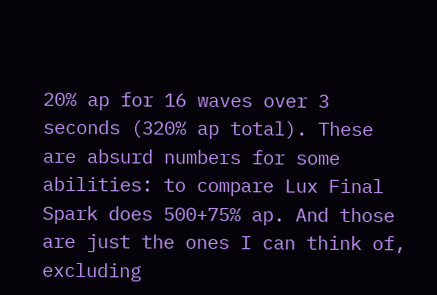20% ap for 16 waves over 3 seconds (320% ap total). These are absurd numbers for some abilities: to compare Lux Final Spark does 500+75% ap. And those are just the ones I can think of, excluding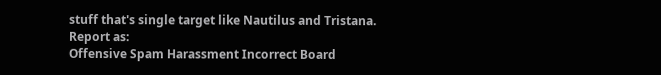stuff that's single target like Nautilus and Tristana.
Report as:
Offensive Spam Harassment Incorrect Board